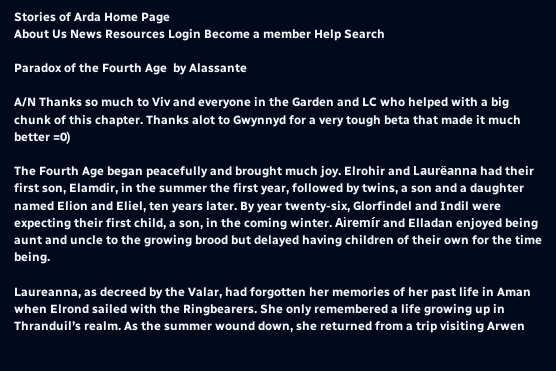Stories of Arda Home Page
About Us News Resources Login Become a member Help Search

Paradox of the Fourth Age  by Alassante

A/N Thanks so much to Viv and everyone in the Garden and LC who helped with a big chunk of this chapter. Thanks alot to Gwynnyd for a very tough beta that made it much better =0)

The Fourth Age began peacefully and brought much joy. Elrohir and Laurëanna had their first son, Elamdir, in the summer the first year, followed by twins, a son and a daughter named Elion and Eliel, ten years later. By year twenty-six, Glorfindel and Indil were expecting their first child, a son, in the coming winter. Airemír and Elladan enjoyed being aunt and uncle to the growing brood but delayed having children of their own for the time being.

Laureanna, as decreed by the Valar, had forgotten her memories of her past life in Aman when Elrond sailed with the Ringbearers. She only remembered a life growing up in Thranduil’s realm. As the summer wound down, she returned from a trip visiting Arwen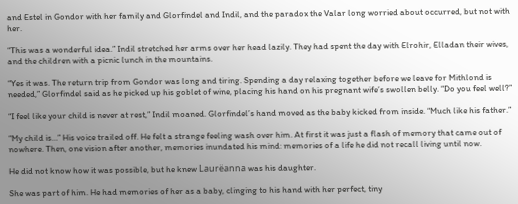and Estel in Gondor with her family and Glorfindel and Indil, and the paradox the Valar long worried about occurred, but not with her.

“This was a wonderful idea.” Indil stretched her arms over her head lazily. They had spent the day with Elrohir, Elladan their wives, and the children with a picnic lunch in the mountains.

“Yes it was. The return trip from Gondor was long and tiring. Spending a day relaxing together before we leave for Mithlond is needed,” Glorfindel said as he picked up his goblet of wine, placing his hand on his pregnant wife’s swollen belly. “Do you feel well?”

“I feel like your child is never at rest,” Indil moaned. Glorfindel’s hand moved as the baby kicked from inside. “Much like his father.”

“My child is…” His voice trailed off. He felt a strange feeling wash over him. At first it was just a flash of memory that came out of nowhere. Then, one vision after another, memories inundated his mind: memories of a life he did not recall living until now.

He did not know how it was possible, but he knew Laurëanna was his daughter.

She was part of him. He had memories of her as a baby, clinging to his hand with her perfect, tiny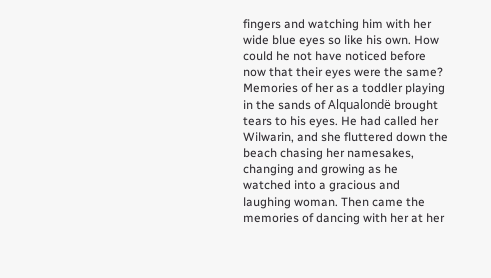fingers and watching him with her wide blue eyes so like his own. How could he not have noticed before now that their eyes were the same? Memories of her as a toddler playing in the sands of Alqualondë brought tears to his eyes. He had called her Wilwarin, and she fluttered down the beach chasing her namesakes, changing and growing as he watched into a gracious and laughing woman. Then came the memories of dancing with her at her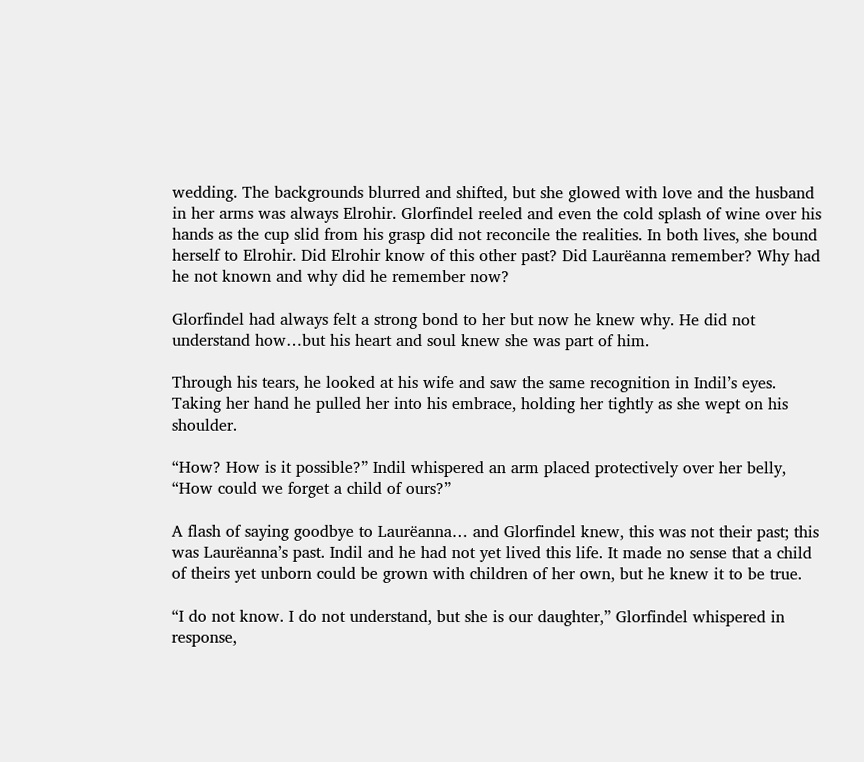wedding. The backgrounds blurred and shifted, but she glowed with love and the husband in her arms was always Elrohir. Glorfindel reeled and even the cold splash of wine over his hands as the cup slid from his grasp did not reconcile the realities. In both lives, she bound herself to Elrohir. Did Elrohir know of this other past? Did Laurëanna remember? Why had he not known and why did he remember now?

Glorfindel had always felt a strong bond to her but now he knew why. He did not understand how…but his heart and soul knew she was part of him.

Through his tears, he looked at his wife and saw the same recognition in Indil’s eyes. Taking her hand he pulled her into his embrace, holding her tightly as she wept on his shoulder.

“How? How is it possible?” Indil whispered an arm placed protectively over her belly, “How could we forget a child of ours?”

A flash of saying goodbye to Laurëanna… and Glorfindel knew, this was not their past; this was Laurëanna’s past. Indil and he had not yet lived this life. It made no sense that a child of theirs yet unborn could be grown with children of her own, but he knew it to be true.

“I do not know. I do not understand, but she is our daughter,” Glorfindel whispered in response,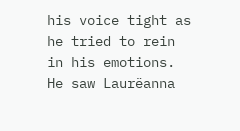his voice tight as he tried to rein in his emotions. He saw Laurëanna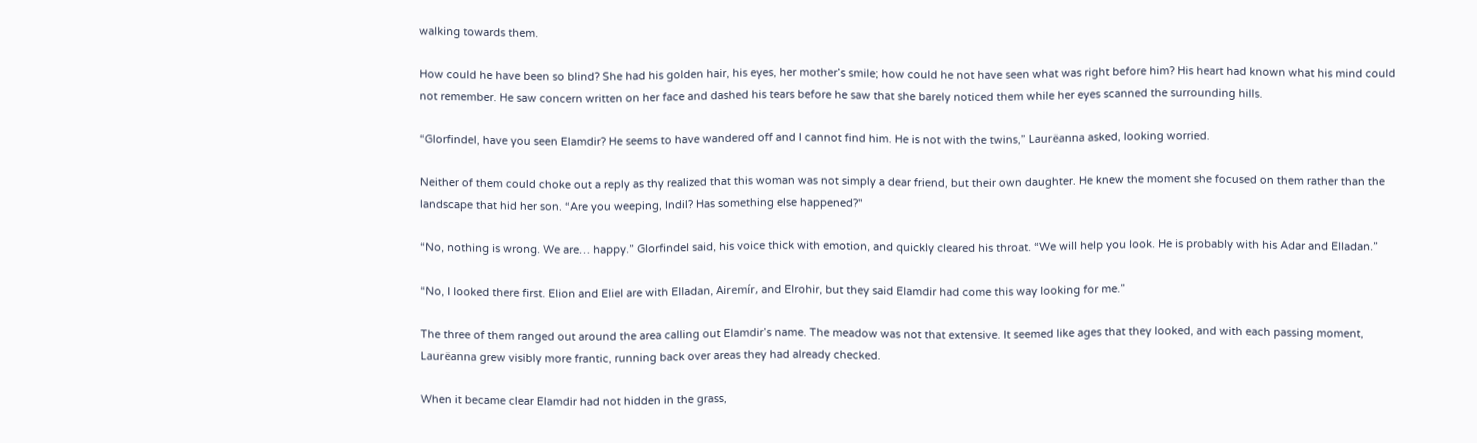walking towards them.

How could he have been so blind? She had his golden hair, his eyes, her mother’s smile; how could he not have seen what was right before him? His heart had known what his mind could not remember. He saw concern written on her face and dashed his tears before he saw that she barely noticed them while her eyes scanned the surrounding hills.

“Glorfindel, have you seen Elamdir? He seems to have wandered off and I cannot find him. He is not with the twins,” Laurëanna asked, looking worried.

Neither of them could choke out a reply as thy realized that this woman was not simply a dear friend, but their own daughter. He knew the moment she focused on them rather than the landscape that hid her son. “Are you weeping, Indil? Has something else happened?"

“No, nothing is wrong. We are… happy.” Glorfindel said, his voice thick with emotion, and quickly cleared his throat. “We will help you look. He is probably with his Adar and Elladan.”

“No, I looked there first. Elion and Eliel are with Elladan, Airemír, and Elrohir, but they said Elamdir had come this way looking for me.”

The three of them ranged out around the area calling out Elamdir’s name. The meadow was not that extensive. It seemed like ages that they looked, and with each passing moment, Laurëanna grew visibly more frantic, running back over areas they had already checked.

When it became clear Elamdir had not hidden in the grass,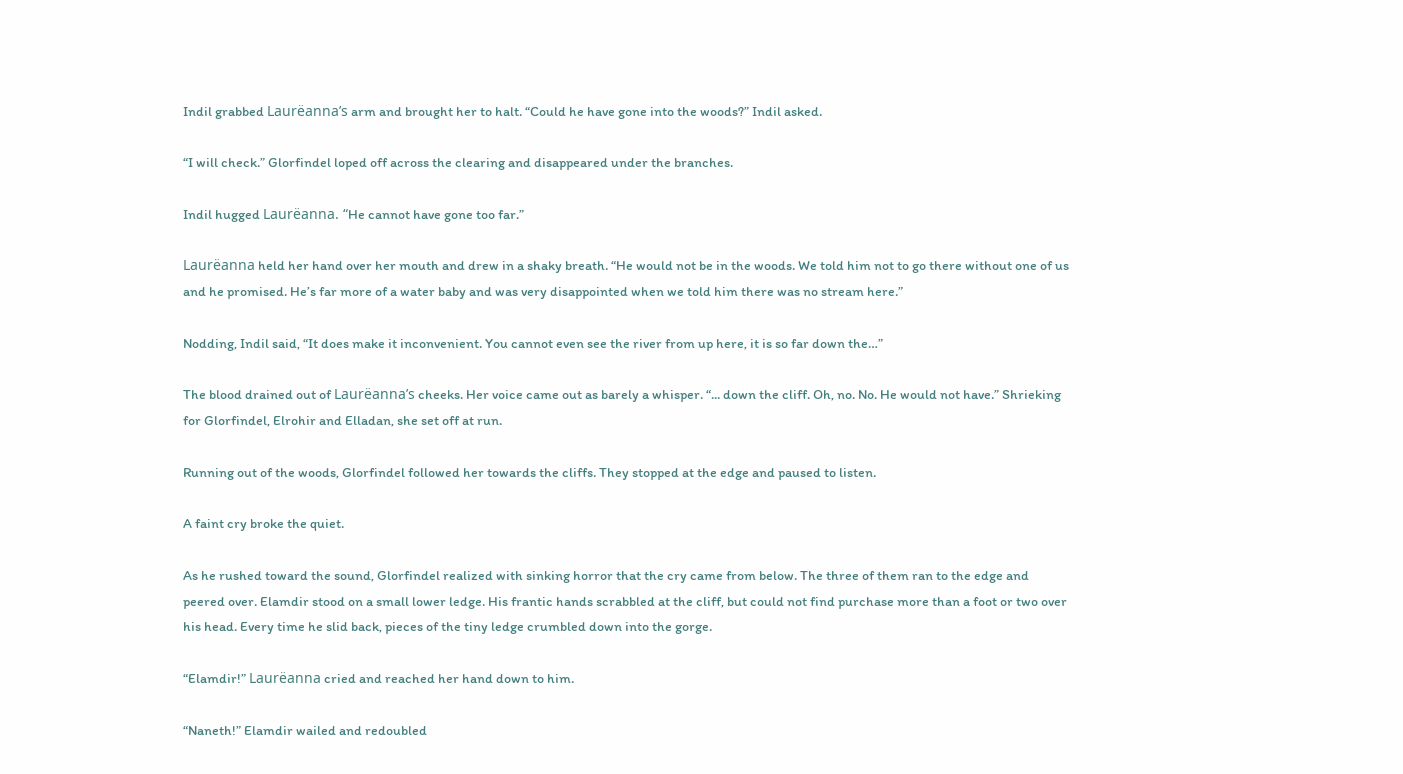Indil grabbed Laurëanna’s arm and brought her to halt. “Could he have gone into the woods?” Indil asked.

“I will check.” Glorfindel loped off across the clearing and disappeared under the branches.

Indil hugged Laurëanna. “He cannot have gone too far.”

Laurëanna held her hand over her mouth and drew in a shaky breath. “He would not be in the woods. We told him not to go there without one of us and he promised. He’s far more of a water baby and was very disappointed when we told him there was no stream here.”

Nodding, Indil said, “It does make it inconvenient. You cannot even see the river from up here, it is so far down the…”

The blood drained out of Laurëanna’s cheeks. Her voice came out as barely a whisper. “... down the cliff. Oh, no. No. He would not have.” Shrieking for Glorfindel, Elrohir and Elladan, she set off at run.

Running out of the woods, Glorfindel followed her towards the cliffs. They stopped at the edge and paused to listen.

A faint cry broke the quiet.

As he rushed toward the sound, Glorfindel realized with sinking horror that the cry came from below. The three of them ran to the edge and peered over. Elamdir stood on a small lower ledge. His frantic hands scrabbled at the cliff, but could not find purchase more than a foot or two over his head. Every time he slid back, pieces of the tiny ledge crumbled down into the gorge.

“Elamdir!” Laurëanna cried and reached her hand down to him.

“Naneth!” Elamdir wailed and redoubled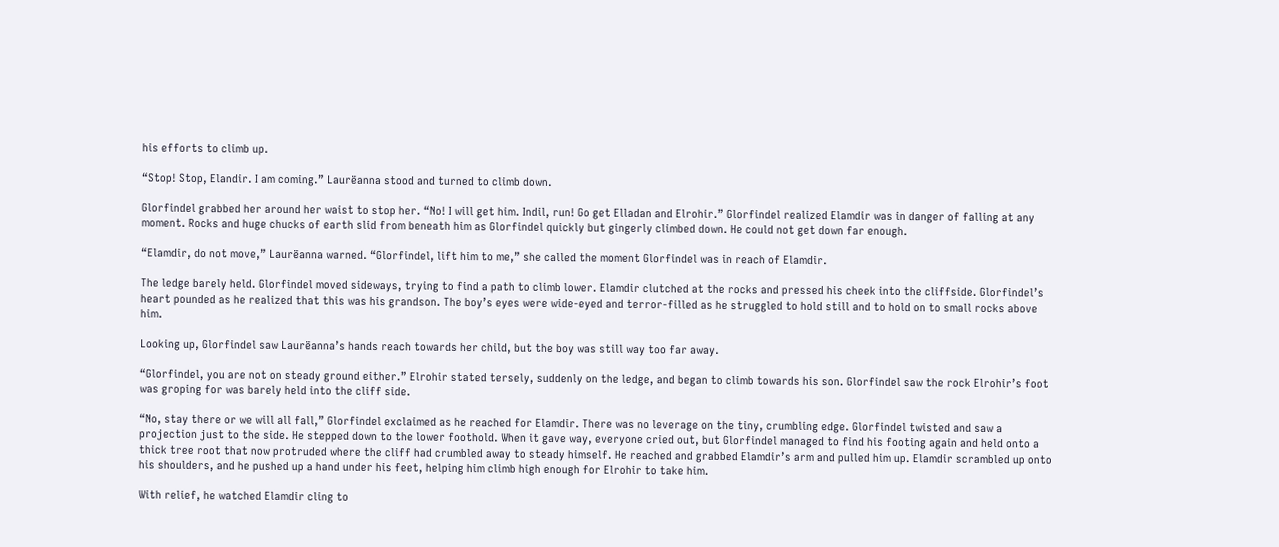his efforts to climb up.

“Stop! Stop, Elandir. I am coming.” Laurëanna stood and turned to climb down.

Glorfindel grabbed her around her waist to stop her. “No! I will get him. Indil, run! Go get Elladan and Elrohir.” Glorfindel realized Elamdir was in danger of falling at any moment. Rocks and huge chucks of earth slid from beneath him as Glorfindel quickly but gingerly climbed down. He could not get down far enough.

“Elamdir, do not move,” Laurëanna warned. “Glorfindel, lift him to me,” she called the moment Glorfindel was in reach of Elamdir.

The ledge barely held. Glorfindel moved sideways, trying to find a path to climb lower. Elamdir clutched at the rocks and pressed his cheek into the cliffside. Glorfindel’s heart pounded as he realized that this was his grandson. The boy’s eyes were wide-eyed and terror-filled as he struggled to hold still and to hold on to small rocks above him.

Looking up, Glorfindel saw Laurëanna’s hands reach towards her child, but the boy was still way too far away.

“Glorfindel, you are not on steady ground either.” Elrohir stated tersely, suddenly on the ledge, and began to climb towards his son. Glorfindel saw the rock Elrohir’s foot was groping for was barely held into the cliff side.

“No, stay there or we will all fall,” Glorfindel exclaimed as he reached for Elamdir. There was no leverage on the tiny, crumbling edge. Glorfindel twisted and saw a projection just to the side. He stepped down to the lower foothold. When it gave way, everyone cried out, but Glorfindel managed to find his footing again and held onto a thick tree root that now protruded where the cliff had crumbled away to steady himself. He reached and grabbed Elamdir’s arm and pulled him up. Elamdir scrambled up onto his shoulders, and he pushed up a hand under his feet, helping him climb high enough for Elrohir to take him.

With relief, he watched Elamdir cling to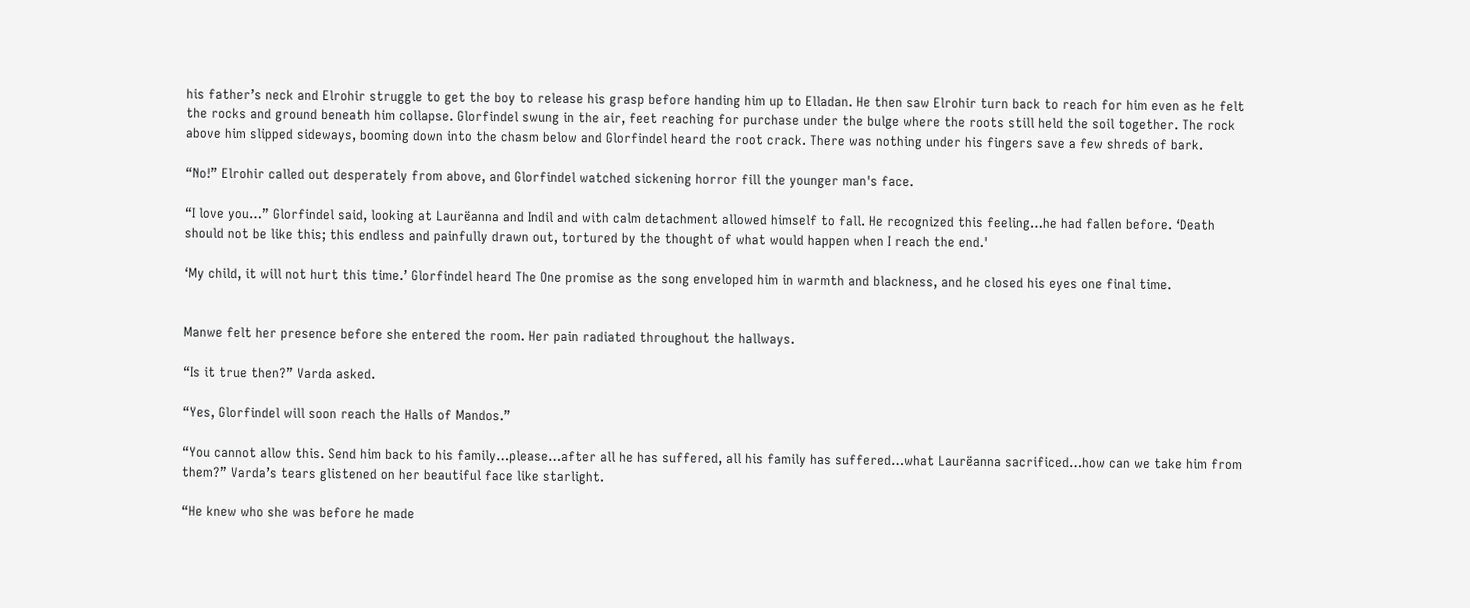his father’s neck and Elrohir struggle to get the boy to release his grasp before handing him up to Elladan. He then saw Elrohir turn back to reach for him even as he felt the rocks and ground beneath him collapse. Glorfindel swung in the air, feet reaching for purchase under the bulge where the roots still held the soil together. The rock above him slipped sideways, booming down into the chasm below and Glorfindel heard the root crack. There was nothing under his fingers save a few shreds of bark.

“No!” Elrohir called out desperately from above, and Glorfindel watched sickening horror fill the younger man's face.

“I love you…” Glorfindel said, looking at Laurëanna and Indil and with calm detachment allowed himself to fall. He recognized this feeling…he had fallen before. ‘Death should not be like this; this endless and painfully drawn out, tortured by the thought of what would happen when I reach the end.'

‘My child, it will not hurt this time.’ Glorfindel heard The One promise as the song enveloped him in warmth and blackness, and he closed his eyes one final time.


Manwe felt her presence before she entered the room. Her pain radiated throughout the hallways.

“Is it true then?” Varda asked.

“Yes, Glorfindel will soon reach the Halls of Mandos.”

“You cannot allow this. Send him back to his family…please…after all he has suffered, all his family has suffered…what Laurëanna sacrificed…how can we take him from them?” Varda’s tears glistened on her beautiful face like starlight.

“He knew who she was before he made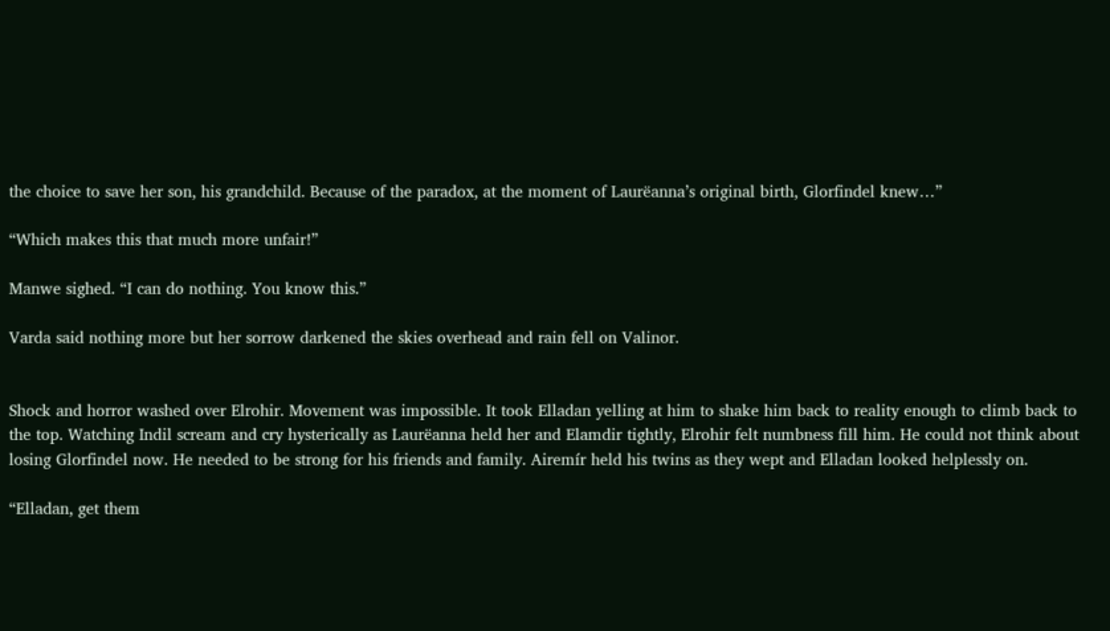the choice to save her son, his grandchild. Because of the paradox, at the moment of Laurëanna’s original birth, Glorfindel knew…”

“Which makes this that much more unfair!”

Manwe sighed. “I can do nothing. You know this.”

Varda said nothing more but her sorrow darkened the skies overhead and rain fell on Valinor.


Shock and horror washed over Elrohir. Movement was impossible. It took Elladan yelling at him to shake him back to reality enough to climb back to the top. Watching Indil scream and cry hysterically as Laurëanna held her and Elamdir tightly, Elrohir felt numbness fill him. He could not think about losing Glorfindel now. He needed to be strong for his friends and family. Airemír held his twins as they wept and Elladan looked helplessly on.

“Elladan, get them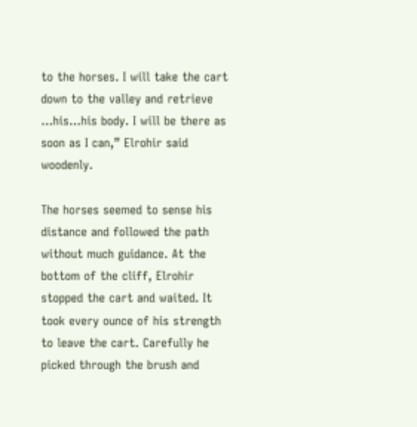to the horses. I will take the cart down to the valley and retrieve …his…his body. I will be there as soon as I can,” Elrohir said woodenly.

The horses seemed to sense his distance and followed the path without much guidance. At the bottom of the cliff, Elrohir stopped the cart and waited. It took every ounce of his strength to leave the cart. Carefully he picked through the brush and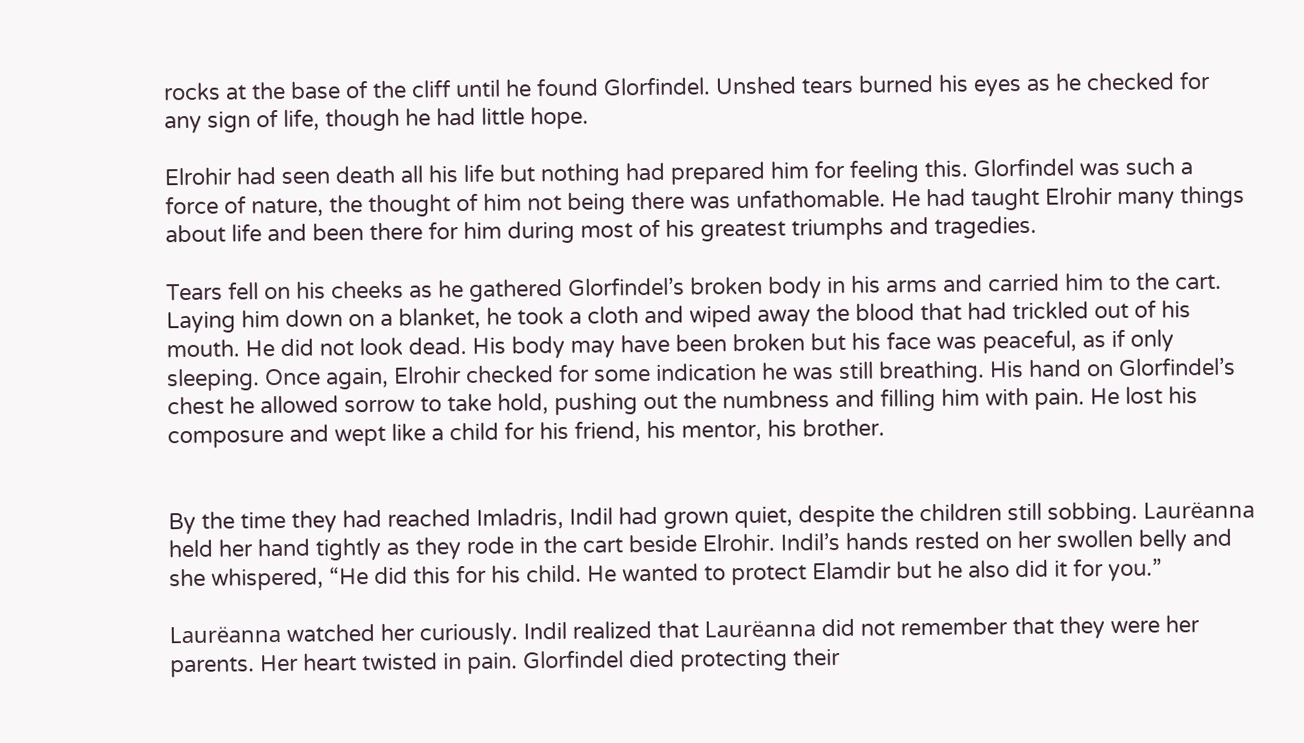rocks at the base of the cliff until he found Glorfindel. Unshed tears burned his eyes as he checked for any sign of life, though he had little hope.

Elrohir had seen death all his life but nothing had prepared him for feeling this. Glorfindel was such a force of nature, the thought of him not being there was unfathomable. He had taught Elrohir many things about life and been there for him during most of his greatest triumphs and tragedies.

Tears fell on his cheeks as he gathered Glorfindel’s broken body in his arms and carried him to the cart. Laying him down on a blanket, he took a cloth and wiped away the blood that had trickled out of his mouth. He did not look dead. His body may have been broken but his face was peaceful, as if only sleeping. Once again, Elrohir checked for some indication he was still breathing. His hand on Glorfindel’s chest he allowed sorrow to take hold, pushing out the numbness and filling him with pain. He lost his composure and wept like a child for his friend, his mentor, his brother.


By the time they had reached Imladris, Indil had grown quiet, despite the children still sobbing. Laurëanna held her hand tightly as they rode in the cart beside Elrohir. Indil’s hands rested on her swollen belly and she whispered, “He did this for his child. He wanted to protect Elamdir but he also did it for you.”

Laurëanna watched her curiously. Indil realized that Laurëanna did not remember that they were her parents. Her heart twisted in pain. Glorfindel died protecting their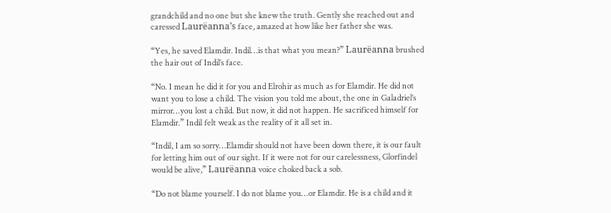grandchild and no one but she knew the truth. Gently she reached out and caressed Laurëanna’s face, amazed at how like her father she was.

“Yes, he saved Elamdir. Indil…is that what you mean?” Laurëanna brushed the hair out of Indil’s face.

“No. I mean he did it for you and Elrohir as much as for Elamdir. He did not want you to lose a child. The vision you told me about, the one in Galadriel’s mirror…you lost a child. But now, it did not happen. He sacrificed himself for Elamdir.” Indil felt weak as the reality of it all set in.

“Indil, I am so sorry…Elamdir should not have been down there, it is our fault for letting him out of our sight. If it were not for our carelessness, Glorfindel would be alive,” Laurëanna voice choked back a sob.

“Do not blame yourself. I do not blame you…or Elamdir. He is a child and it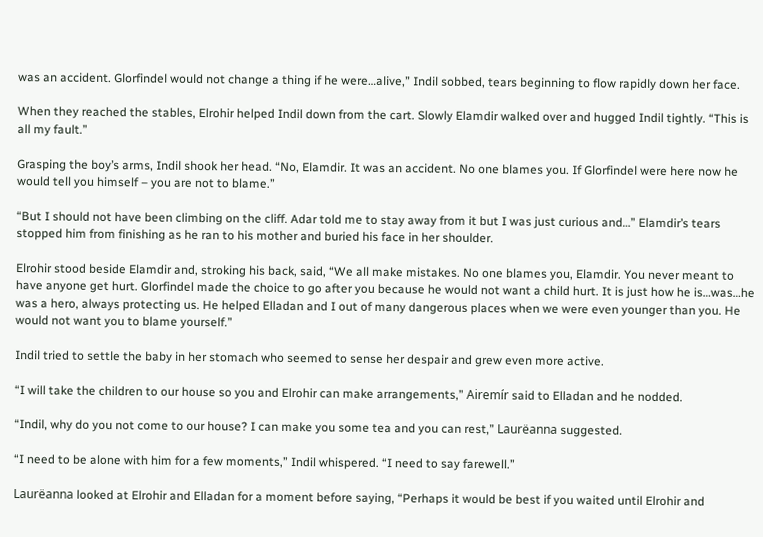was an accident. Glorfindel would not change a thing if he were…alive,” Indil sobbed, tears beginning to flow rapidly down her face.

When they reached the stables, Elrohir helped Indil down from the cart. Slowly Elamdir walked over and hugged Indil tightly. “This is all my fault.”

Grasping the boy’s arms, Indil shook her head. “No, Elamdir. It was an accident. No one blames you. If Glorfindel were here now he would tell you himself – you are not to blame.”

“But I should not have been climbing on the cliff. Adar told me to stay away from it but I was just curious and…” Elamdir’s tears stopped him from finishing as he ran to his mother and buried his face in her shoulder.

Elrohir stood beside Elamdir and, stroking his back, said, “We all make mistakes. No one blames you, Elamdir. You never meant to have anyone get hurt. Glorfindel made the choice to go after you because he would not want a child hurt. It is just how he is…was…he was a hero, always protecting us. He helped Elladan and I out of many dangerous places when we were even younger than you. He would not want you to blame yourself.”

Indil tried to settle the baby in her stomach who seemed to sense her despair and grew even more active.

“I will take the children to our house so you and Elrohir can make arrangements,” Airemír said to Elladan and he nodded.

“Indil, why do you not come to our house? I can make you some tea and you can rest,” Laurëanna suggested.

“I need to be alone with him for a few moments,” Indil whispered. “I need to say farewell.”

Laurëanna looked at Elrohir and Elladan for a moment before saying, “Perhaps it would be best if you waited until Elrohir and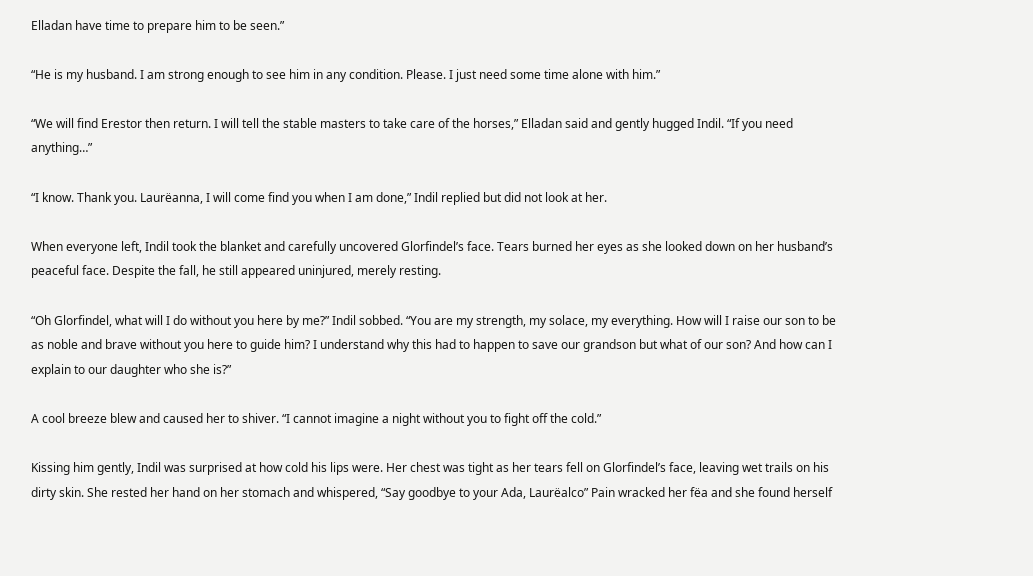Elladan have time to prepare him to be seen.”

“He is my husband. I am strong enough to see him in any condition. Please. I just need some time alone with him.”

“We will find Erestor then return. I will tell the stable masters to take care of the horses,” Elladan said and gently hugged Indil. “If you need anything…”

“I know. Thank you. Laurëanna, I will come find you when I am done,” Indil replied but did not look at her.

When everyone left, Indil took the blanket and carefully uncovered Glorfindel’s face. Tears burned her eyes as she looked down on her husband’s peaceful face. Despite the fall, he still appeared uninjured, merely resting.

“Oh Glorfindel, what will I do without you here by me?” Indil sobbed. “You are my strength, my solace, my everything. How will I raise our son to be as noble and brave without you here to guide him? I understand why this had to happen to save our grandson but what of our son? And how can I explain to our daughter who she is?”

A cool breeze blew and caused her to shiver. “I cannot imagine a night without you to fight off the cold.”

Kissing him gently, Indil was surprised at how cold his lips were. Her chest was tight as her tears fell on Glorfindel’s face, leaving wet trails on his dirty skin. She rested her hand on her stomach and whispered, “Say goodbye to your Ada, Laurëalco” Pain wracked her fëa and she found herself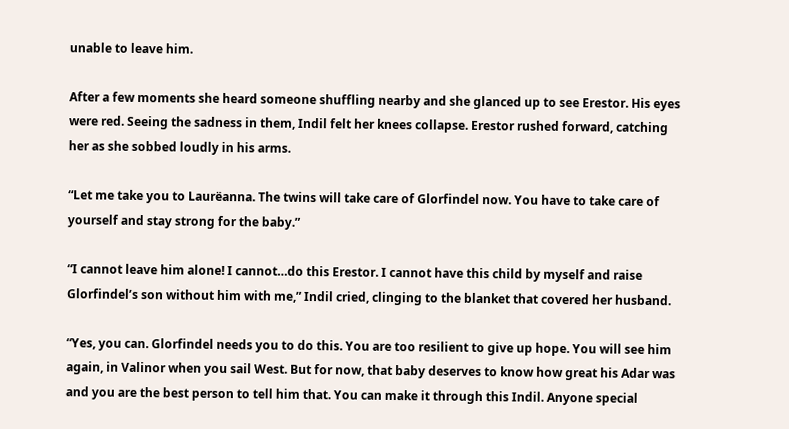unable to leave him.

After a few moments she heard someone shuffling nearby and she glanced up to see Erestor. His eyes were red. Seeing the sadness in them, Indil felt her knees collapse. Erestor rushed forward, catching her as she sobbed loudly in his arms.

“Let me take you to Laurëanna. The twins will take care of Glorfindel now. You have to take care of yourself and stay strong for the baby.”

“I cannot leave him alone! I cannot…do this Erestor. I cannot have this child by myself and raise Glorfindel’s son without him with me,” Indil cried, clinging to the blanket that covered her husband.

“Yes, you can. Glorfindel needs you to do this. You are too resilient to give up hope. You will see him again, in Valinor when you sail West. But for now, that baby deserves to know how great his Adar was and you are the best person to tell him that. You can make it through this Indil. Anyone special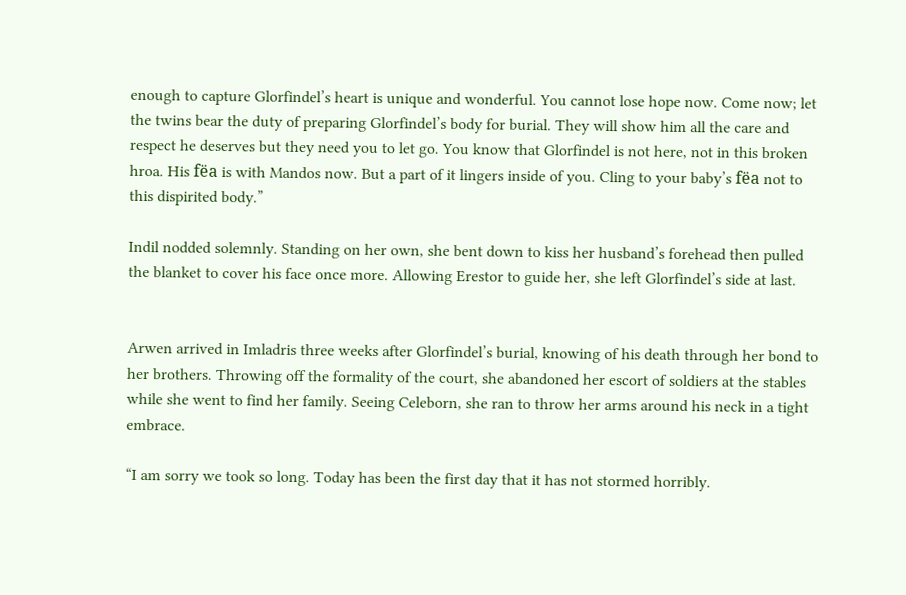enough to capture Glorfindel’s heart is unique and wonderful. You cannot lose hope now. Come now; let the twins bear the duty of preparing Glorfindel’s body for burial. They will show him all the care and respect he deserves but they need you to let go. You know that Glorfindel is not here, not in this broken hroa. His fëa is with Mandos now. But a part of it lingers inside of you. Cling to your baby’s fëa not to this dispirited body.”

Indil nodded solemnly. Standing on her own, she bent down to kiss her husband’s forehead then pulled the blanket to cover his face once more. Allowing Erestor to guide her, she left Glorfindel’s side at last.


Arwen arrived in Imladris three weeks after Glorfindel’s burial, knowing of his death through her bond to her brothers. Throwing off the formality of the court, she abandoned her escort of soldiers at the stables while she went to find her family. Seeing Celeborn, she ran to throw her arms around his neck in a tight embrace.

“I am sorry we took so long. Today has been the first day that it has not stormed horribly.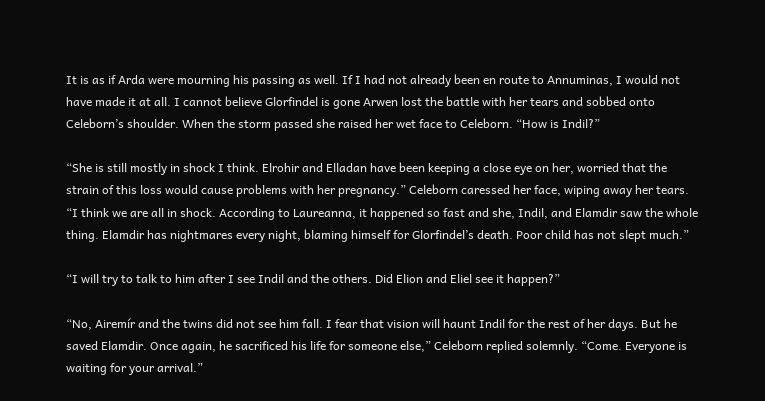It is as if Arda were mourning his passing as well. If I had not already been en route to Annuminas, I would not have made it at all. I cannot believe Glorfindel is gone Arwen lost the battle with her tears and sobbed onto Celeborn’s shoulder. When the storm passed she raised her wet face to Celeborn. “How is Indil?”

“She is still mostly in shock I think. Elrohir and Elladan have been keeping a close eye on her, worried that the strain of this loss would cause problems with her pregnancy.” Celeborn caressed her face, wiping away her tears. “I think we are all in shock. According to Laureanna, it happened so fast and she, Indil, and Elamdir saw the whole thing. Elamdir has nightmares every night, blaming himself for Glorfindel’s death. Poor child has not slept much.”

“I will try to talk to him after I see Indil and the others. Did Elion and Eliel see it happen?”

“No, Airemír and the twins did not see him fall. I fear that vision will haunt Indil for the rest of her days. But he saved Elamdir. Once again, he sacrificed his life for someone else,” Celeborn replied solemnly. “Come. Everyone is waiting for your arrival.”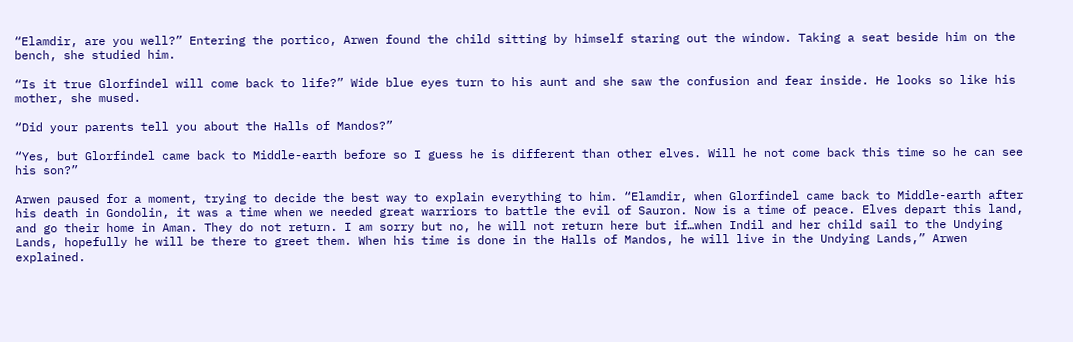“Elamdir, are you well?” Entering the portico, Arwen found the child sitting by himself staring out the window. Taking a seat beside him on the bench, she studied him.

“Is it true Glorfindel will come back to life?” Wide blue eyes turn to his aunt and she saw the confusion and fear inside. He looks so like his mother, she mused.

“Did your parents tell you about the Halls of Mandos?”

“Yes, but Glorfindel came back to Middle-earth before so I guess he is different than other elves. Will he not come back this time so he can see his son?”

Arwen paused for a moment, trying to decide the best way to explain everything to him. “Elamdir, when Glorfindel came back to Middle-earth after his death in Gondolin, it was a time when we needed great warriors to battle the evil of Sauron. Now is a time of peace. Elves depart this land, and go their home in Aman. They do not return. I am sorry but no, he will not return here but if…when Indil and her child sail to the Undying Lands, hopefully he will be there to greet them. When his time is done in the Halls of Mandos, he will live in the Undying Lands,” Arwen explained.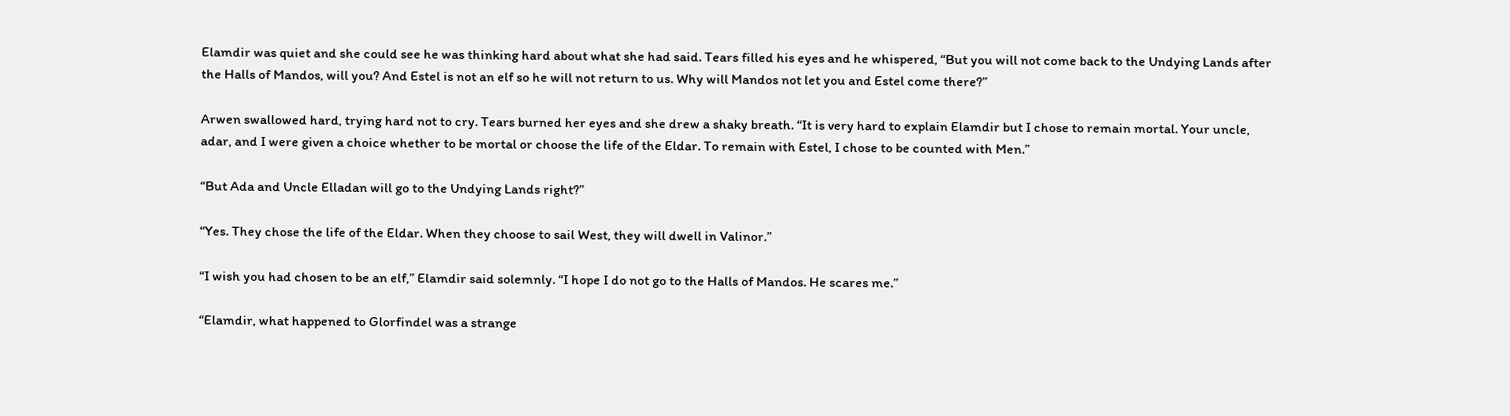Elamdir was quiet and she could see he was thinking hard about what she had said. Tears filled his eyes and he whispered, “But you will not come back to the Undying Lands after the Halls of Mandos, will you? And Estel is not an elf so he will not return to us. Why will Mandos not let you and Estel come there?”

Arwen swallowed hard, trying hard not to cry. Tears burned her eyes and she drew a shaky breath. “It is very hard to explain Elamdir but I chose to remain mortal. Your uncle, adar, and I were given a choice whether to be mortal or choose the life of the Eldar. To remain with Estel, I chose to be counted with Men.”

“But Ada and Uncle Elladan will go to the Undying Lands right?”

“Yes. They chose the life of the Eldar. When they choose to sail West, they will dwell in Valinor.”

“I wish you had chosen to be an elf,” Elamdir said solemnly. “I hope I do not go to the Halls of Mandos. He scares me.”

“Elamdir, what happened to Glorfindel was a strange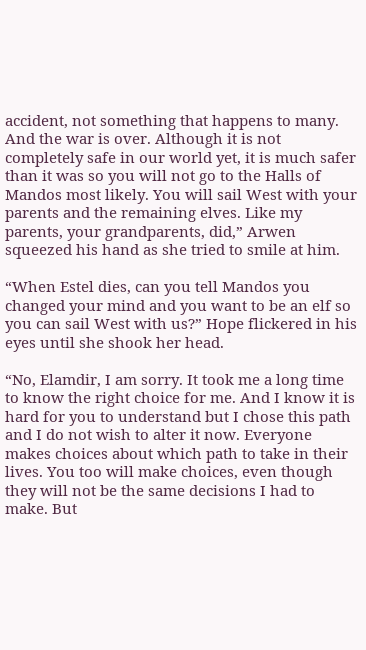accident, not something that happens to many. And the war is over. Although it is not completely safe in our world yet, it is much safer than it was so you will not go to the Halls of Mandos most likely. You will sail West with your parents and the remaining elves. Like my parents, your grandparents, did,” Arwen squeezed his hand as she tried to smile at him.

“When Estel dies, can you tell Mandos you changed your mind and you want to be an elf so you can sail West with us?” Hope flickered in his eyes until she shook her head.

“No, Elamdir, I am sorry. It took me a long time to know the right choice for me. And I know it is hard for you to understand but I chose this path and I do not wish to alter it now. Everyone makes choices about which path to take in their lives. You too will make choices, even though they will not be the same decisions I had to make. But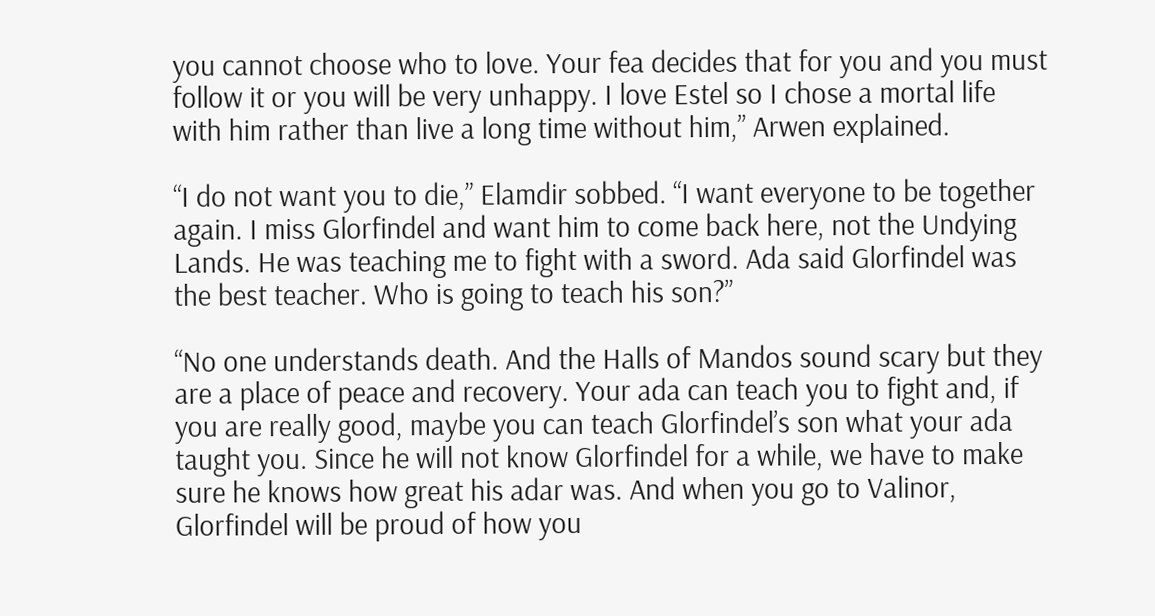you cannot choose who to love. Your fea decides that for you and you must follow it or you will be very unhappy. I love Estel so I chose a mortal life with him rather than live a long time without him,” Arwen explained.

“I do not want you to die,” Elamdir sobbed. “I want everyone to be together again. I miss Glorfindel and want him to come back here, not the Undying Lands. He was teaching me to fight with a sword. Ada said Glorfindel was the best teacher. Who is going to teach his son?”

“No one understands death. And the Halls of Mandos sound scary but they are a place of peace and recovery. Your ada can teach you to fight and, if you are really good, maybe you can teach Glorfindel’s son what your ada taught you. Since he will not know Glorfindel for a while, we have to make sure he knows how great his adar was. And when you go to Valinor, Glorfindel will be proud of how you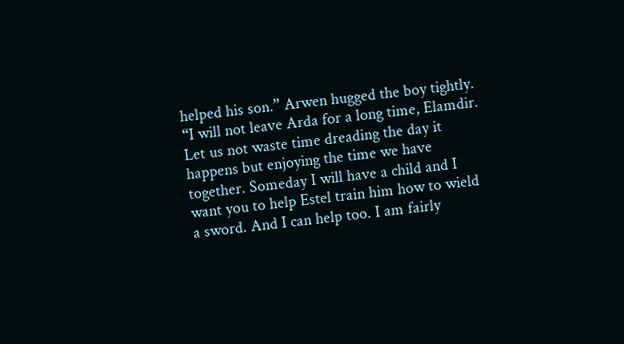helped his son.” Arwen hugged the boy tightly. “I will not leave Arda for a long time, Elamdir. Let us not waste time dreading the day it happens but enjoying the time we have together. Someday I will have a child and I want you to help Estel train him how to wield a sword. And I can help too. I am fairly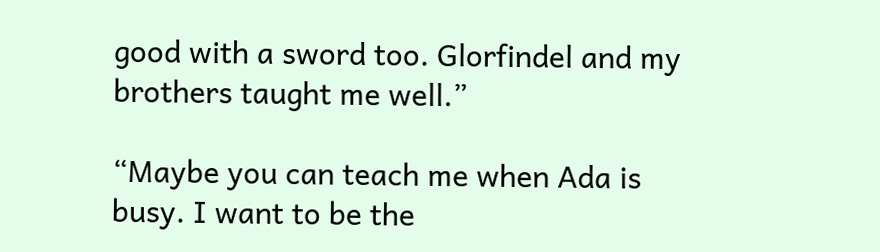good with a sword too. Glorfindel and my brothers taught me well.”

“Maybe you can teach me when Ada is busy. I want to be the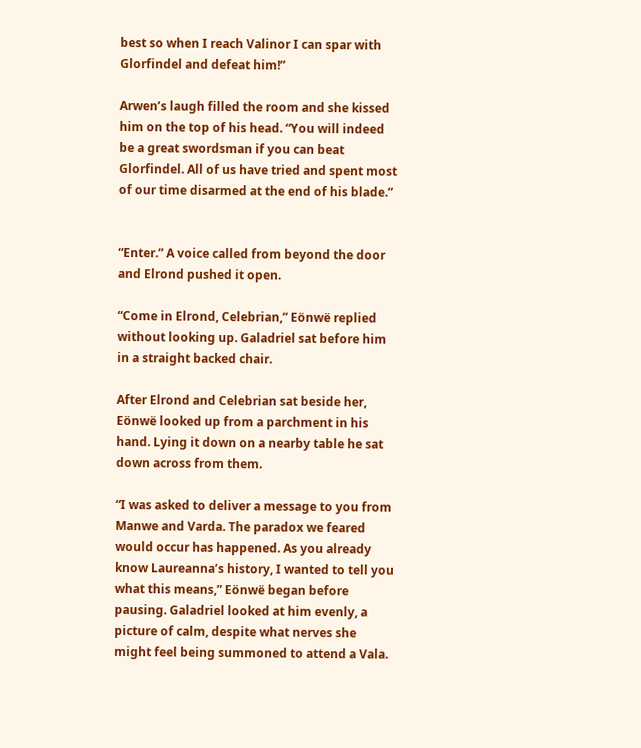best so when I reach Valinor I can spar with Glorfindel and defeat him!”

Arwen’s laugh filled the room and she kissed him on the top of his head. “You will indeed be a great swordsman if you can beat Glorfindel. All of us have tried and spent most of our time disarmed at the end of his blade.”


“Enter.” A voice called from beyond the door and Elrond pushed it open.

“Come in Elrond, Celebrian,” Eönwë replied without looking up. Galadriel sat before him in a straight backed chair.

After Elrond and Celebrian sat beside her, Eönwë looked up from a parchment in his hand. Lying it down on a nearby table he sat down across from them.

“I was asked to deliver a message to you from Manwe and Varda. The paradox we feared would occur has happened. As you already know Laureanna’s history, I wanted to tell you what this means,” Eönwë began before pausing. Galadriel looked at him evenly, a picture of calm, despite what nerves she might feel being summoned to attend a Vala.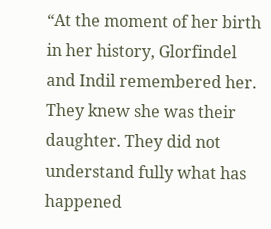“At the moment of her birth in her history, Glorfindel and Indil remembered her. They knew she was their daughter. They did not understand fully what has happened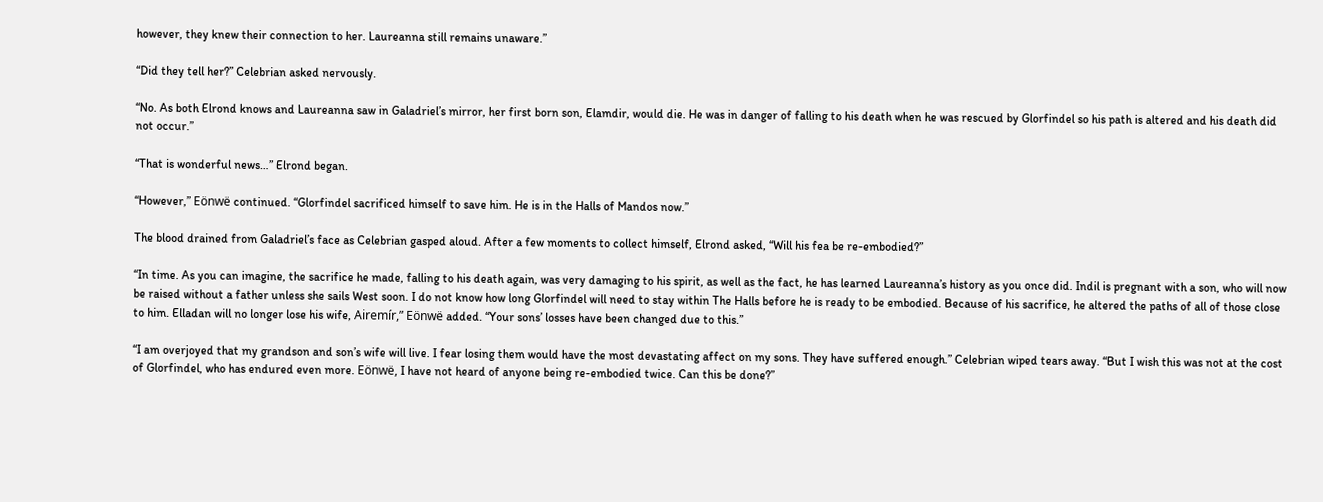however, they knew their connection to her. Laureanna still remains unaware.”

“Did they tell her?” Celebrian asked nervously.

“No. As both Elrond knows and Laureanna saw in Galadriel’s mirror, her first born son, Elamdir, would die. He was in danger of falling to his death when he was rescued by Glorfindel so his path is altered and his death did not occur.”

“That is wonderful news…” Elrond began.

“However,” Eönwë continued. “Glorfindel sacrificed himself to save him. He is in the Halls of Mandos now.”

The blood drained from Galadriel’s face as Celebrian gasped aloud. After a few moments to collect himself, Elrond asked, “Will his fea be re-embodied?”

“In time. As you can imagine, the sacrifice he made, falling to his death again, was very damaging to his spirit, as well as the fact, he has learned Laureanna’s history as you once did. Indil is pregnant with a son, who will now be raised without a father unless she sails West soon. I do not know how long Glorfindel will need to stay within The Halls before he is ready to be embodied. Because of his sacrifice, he altered the paths of all of those close to him. Elladan will no longer lose his wife, Airemír,” Eönwë added. “Your sons’ losses have been changed due to this.”

“I am overjoyed that my grandson and son’s wife will live. I fear losing them would have the most devastating affect on my sons. They have suffered enough.” Celebrian wiped tears away. “But I wish this was not at the cost of Glorfindel, who has endured even more. Eönwë, I have not heard of anyone being re-embodied twice. Can this be done?”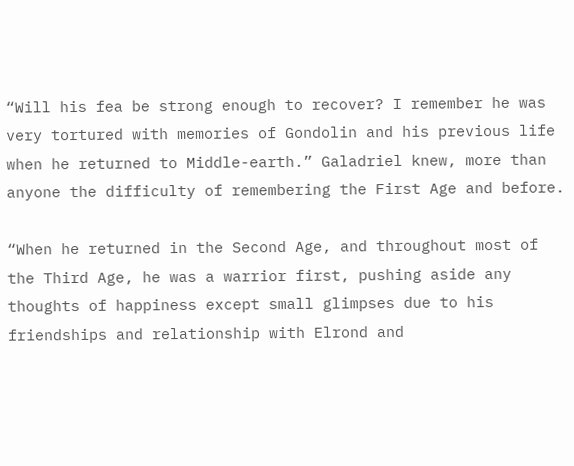“Will his fea be strong enough to recover? I remember he was very tortured with memories of Gondolin and his previous life when he returned to Middle-earth.” Galadriel knew, more than anyone the difficulty of remembering the First Age and before.

“When he returned in the Second Age, and throughout most of the Third Age, he was a warrior first, pushing aside any thoughts of happiness except small glimpses due to his friendships and relationship with Elrond and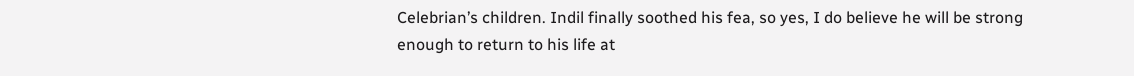Celebrian’s children. Indil finally soothed his fea, so yes, I do believe he will be strong enough to return to his life at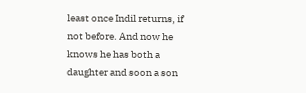least once Indil returns, if not before. And now he knows he has both a daughter and soon a son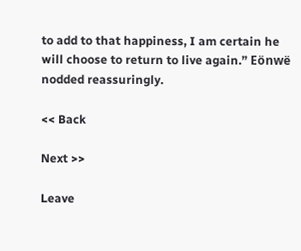to add to that happiness, I am certain he will choose to return to live again.” Eönwë nodded reassuringly.

<< Back

Next >>

Leave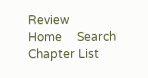Review
Home     Search     Chapter List